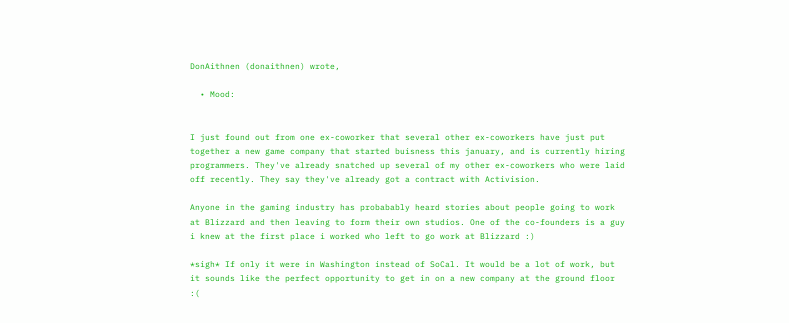DonAithnen (donaithnen) wrote,

  • Mood:


I just found out from one ex-coworker that several other ex-coworkers have just put together a new game company that started buisness this january, and is currently hiring programmers. They've already snatched up several of my other ex-coworkers who were laid off recently. They say they've already got a contract with Activision.

Anyone in the gaming industry has probabably heard stories about people going to work at Blizzard and then leaving to form their own studios. One of the co-founders is a guy i knew at the first place i worked who left to go work at Blizzard :)

*sigh* If only it were in Washington instead of SoCal. It would be a lot of work, but it sounds like the perfect opportunity to get in on a new company at the ground floor :(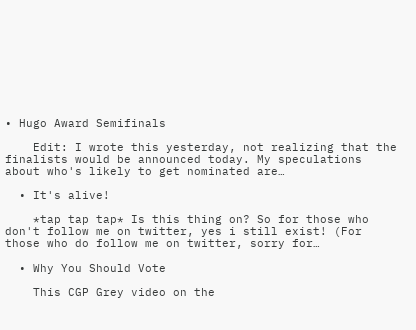• Hugo Award Semifinals

    Edit: I wrote this yesterday, not realizing that the finalists would be announced today. My speculations about who's likely to get nominated are…

  • It's alive!

    *tap tap tap* Is this thing on? So for those who don't follow me on twitter, yes i still exist! (For those who do follow me on twitter, sorry for…

  • Why You Should Vote

    This CGP Grey video on the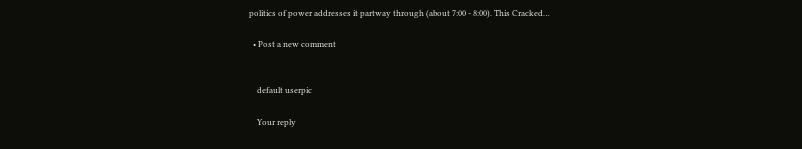politics of power addresses it partway through (about 7:00 - 8:00). This Cracked…

  • Post a new comment


    default userpic

    Your reply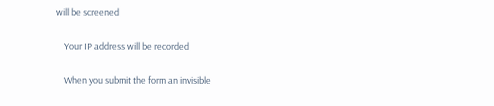will be screened

    Your IP address will be recorded

    When you submit the form an invisible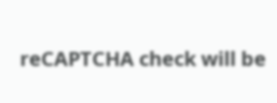reCAPTCHA check will be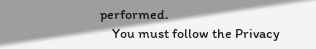performed.
    You must follow the Privacy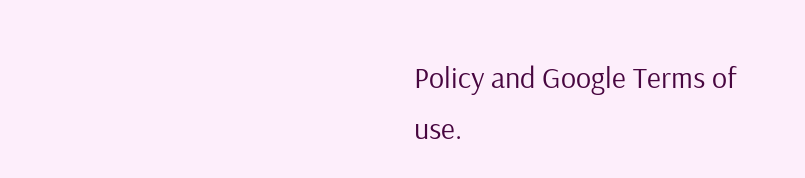Policy and Google Terms of use.